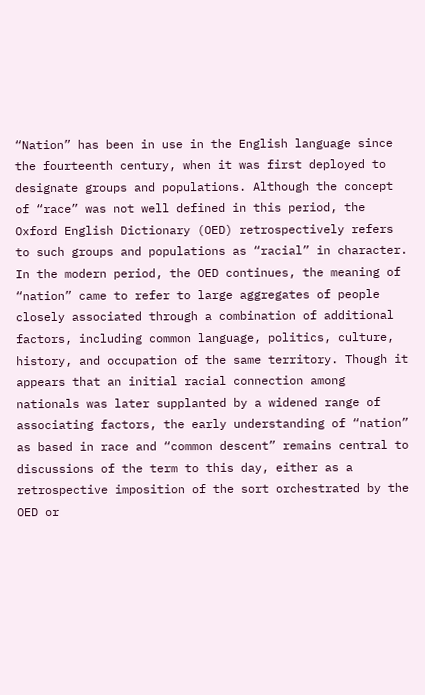“Nation” has been in use in the English language since the fourteenth century, when it was first deployed to designate groups and populations. Although the concept of “race” was not well defined in this period, the Oxford English Dictionary (OED) retrospectively refers to such groups and populations as “racial” in character. In the modern period, the OED continues, the meaning of “nation” came to refer to large aggregates of people closely associated through a combination of additional factors, including common language, politics, culture, history, and occupation of the same territory. Though it appears that an initial racial connection among nationals was later supplanted by a widened range of associating factors, the early understanding of “nation” as based in race and “common descent” remains central to discussions of the term to this day, either as a retrospective imposition of the sort orchestrated by the OED or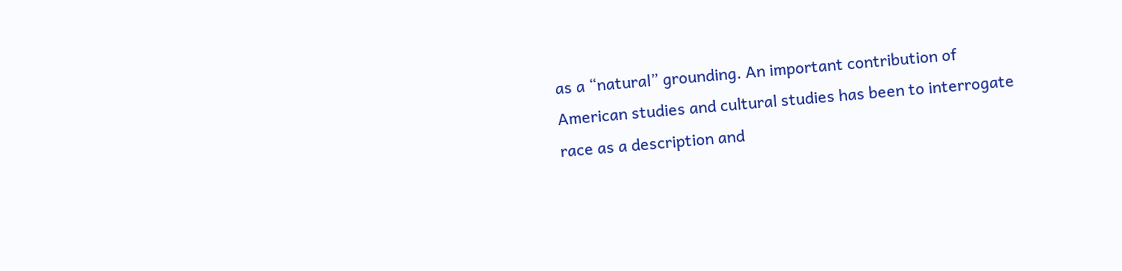as a “natural” grounding. An important contribution of American studies and cultural studies has been to interrogate race as a description and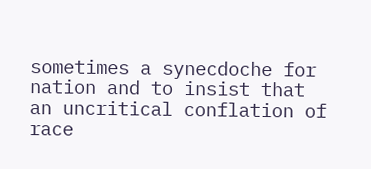sometimes a synecdoche for nation and to insist that an uncritical conflation of race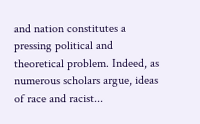and nation constitutes a pressing political and theoretical problem. Indeed, as numerous scholars argue, ideas of race and racist...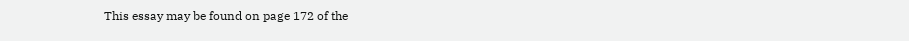This essay may be found on page 172 of the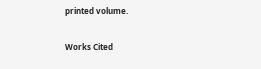printed volume.

Works Cited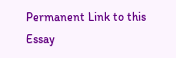Permanent Link to this Essay